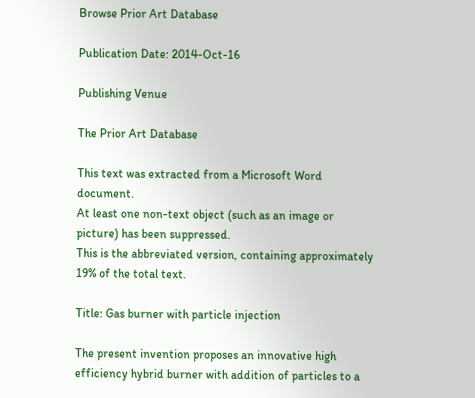Browse Prior Art Database

Publication Date: 2014-Oct-16

Publishing Venue

The Prior Art Database

This text was extracted from a Microsoft Word document.
At least one non-text object (such as an image or picture) has been suppressed.
This is the abbreviated version, containing approximately 19% of the total text.

Title: Gas burner with particle injection

The present invention proposes an innovative high efficiency hybrid burner with addition of particles to a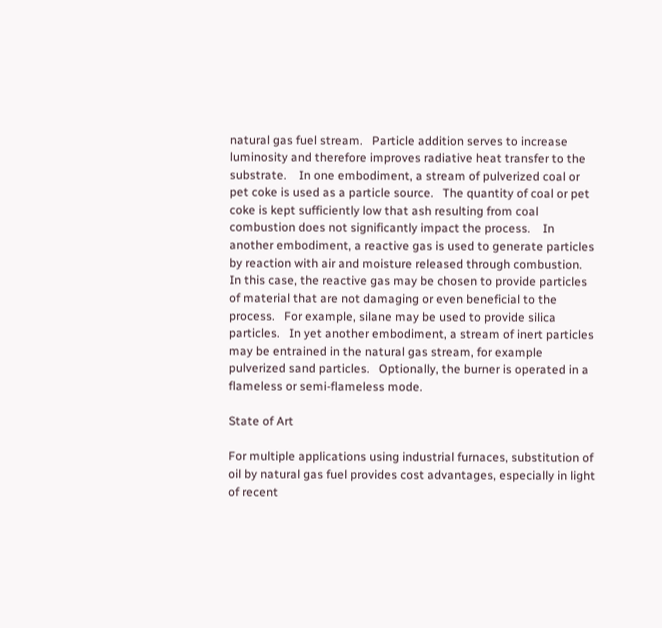natural gas fuel stream.   Particle addition serves to increase luminosity and therefore improves radiative heat transfer to the substrate.    In one embodiment, a stream of pulverized coal or pet coke is used as a particle source.   The quantity of coal or pet coke is kept sufficiently low that ash resulting from coal combustion does not significantly impact the process.    In another embodiment, a reactive gas is used to generate particles by reaction with air and moisture released through combustion.    In this case, the reactive gas may be chosen to provide particles of material that are not damaging or even beneficial to the process.   For example, silane may be used to provide silica particles.   In yet another embodiment, a stream of inert particles may be entrained in the natural gas stream, for example pulverized sand particles.   Optionally, the burner is operated in a flameless or semi-flameless mode.

State of Art

For multiple applications using industrial furnaces, substitution of oil by natural gas fuel provides cost advantages, especially in light of recent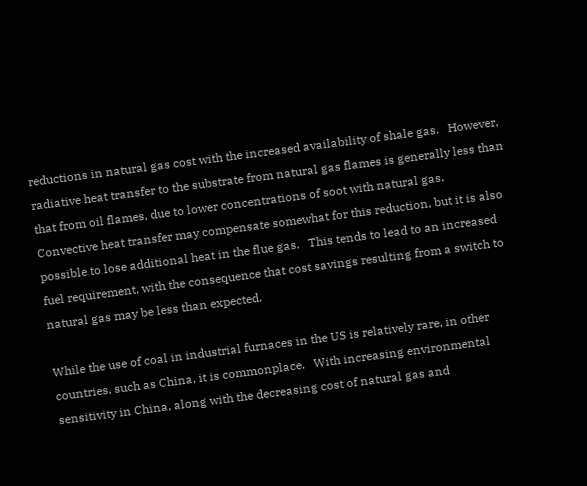reductions in natural gas cost with the increased availability of shale gas.   However, radiative heat transfer to the substrate from natural gas flames is generally less than that from oil flames, due to lower concentrations of soot with natural gas.    Convective heat transfer may compensate somewhat for this reduction, but it is also possible to lose additional heat in the flue gas.   This tends to lead to an increased fuel requirement, with the consequence that cost savings resulting from a switch to natural gas may be less than expected.

While the use of coal in industrial furnaces in the US is relatively rare, in other countries, such as China, it is commonplace.   With increasing environmental sensitivity in China, along with the decreasing cost of natural gas and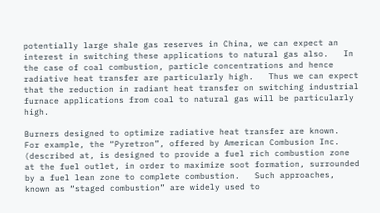potentially large shale gas reserves in China, we can expect an interest in switching these applications to natural gas also.   In the case of coal combustion, particle concentrations and hence radiative heat transfer are particularly high.   Thus we can expect that the reduction in radiant heat transfer on switching industrial furnace applications from coal to natural gas will be particularly high.

Burners designed to optimize radiative heat transfer are known.   For example, the “Pyretron”, offered by American Combusion Inc. (described at, is designed to provide a fuel rich combustion zone at the fuel outlet, in order to maximize soot formation, surrounded by a fuel lean zone to complete combustion.   Such approaches, known as “staged combustion” are widely used to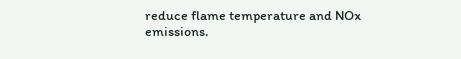reduce flame temperature and NOx emissions.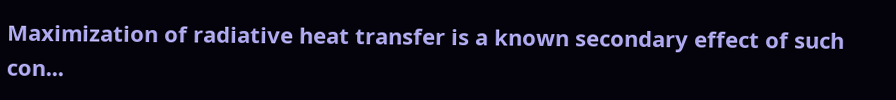Maximization of radiative heat transfer is a known secondary effect of such con...